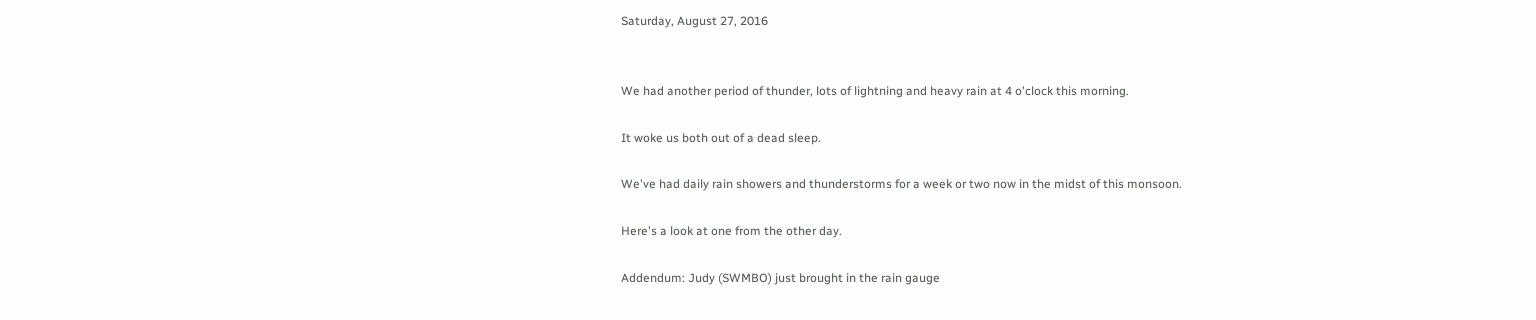Saturday, August 27, 2016


We had another period of thunder, lots of lightning and heavy rain at 4 o'clock this morning.

It woke us both out of a dead sleep.

We've had daily rain showers and thunderstorms for a week or two now in the midst of this monsoon.

Here's a look at one from the other day.

Addendum: Judy (SWMBO) just brought in the rain gauge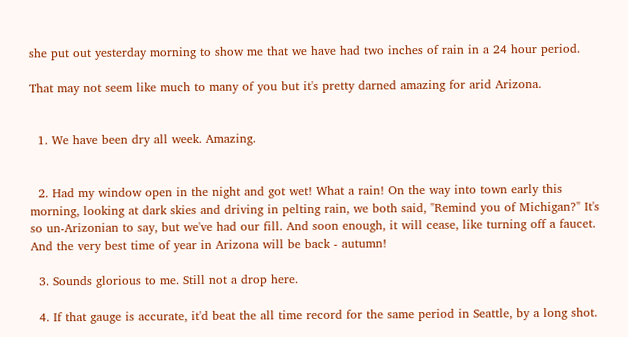she put out yesterday morning to show me that we have had two inches of rain in a 24 hour period.

That may not seem like much to many of you but it's pretty darned amazing for arid Arizona.


  1. We have been dry all week. Amazing.


  2. Had my window open in the night and got wet! What a rain! On the way into town early this morning, looking at dark skies and driving in pelting rain, we both said, "Remind you of Michigan?" It's so un-Arizonian to say, but we've had our fill. And soon enough, it will cease, like turning off a faucet. And the very best time of year in Arizona will be back - autumn!

  3. Sounds glorious to me. Still not a drop here.

  4. If that gauge is accurate, it'd beat the all time record for the same period in Seattle, by a long shot.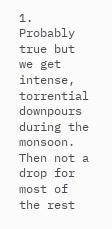1. Probably true but we get intense, torrential downpours during the monsoon. Then not a drop for most of the rest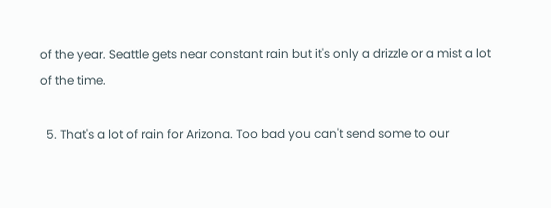of the year. Seattle gets near constant rain but it's only a drizzle or a mist a lot of the time.

  5. That's a lot of rain for Arizona. Too bad you can't send some to our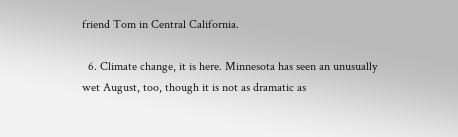friend Tom in Central California.

  6. Climate change, it is here. Minnesota has seen an unusually wet August, too, though it is not as dramatic as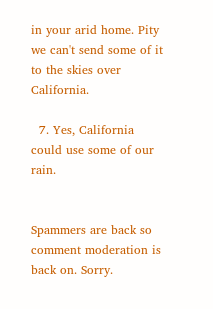in your arid home. Pity we can't send some of it to the skies over California.

  7. Yes, California could use some of our rain.


Spammers are back so comment moderation is back on. Sorry.